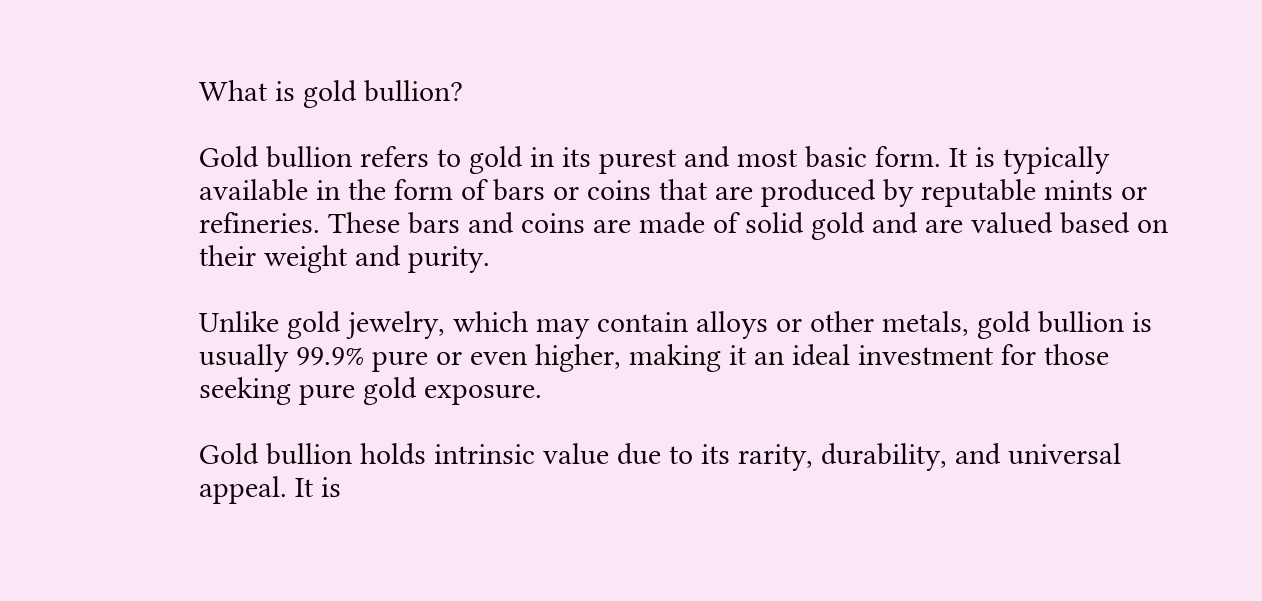What is gold bullion?

Gold bullion refers to gold in its purest and most basic form. It is typically available in the form of bars or coins that are produced by reputable mints or refineries. These bars and coins are made of solid gold and are valued based on their weight and purity.

Unlike gold jewelry, which may contain alloys or other metals, gold bullion is usually 99.9% pure or even higher, making it an ideal investment for those seeking pure gold exposure.

Gold bullion holds intrinsic value due to its rarity, durability, and universal appeal. It is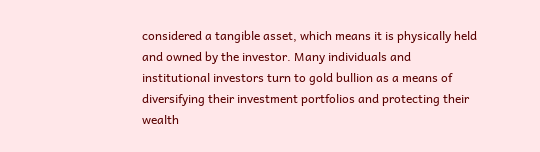considered a tangible asset, which means it is physically held and owned by the investor. Many individuals and institutional investors turn to gold bullion as a means of diversifying their investment portfolios and protecting their wealth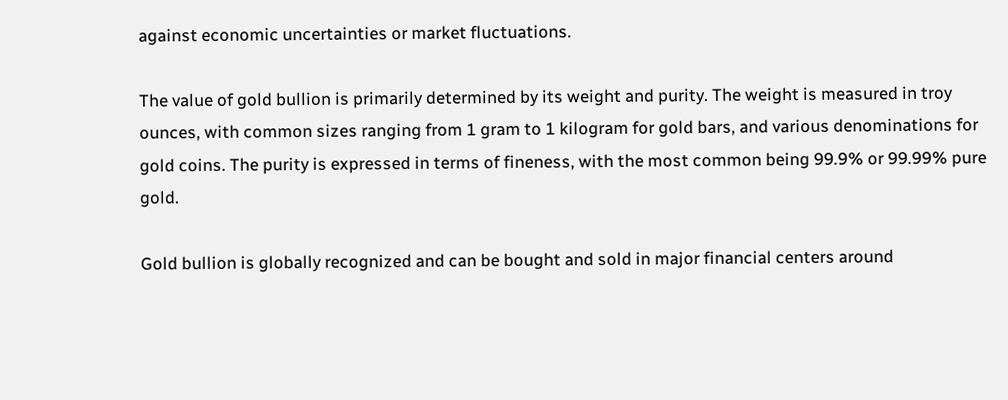against economic uncertainties or market fluctuations.

The value of gold bullion is primarily determined by its weight and purity. The weight is measured in troy ounces, with common sizes ranging from 1 gram to 1 kilogram for gold bars, and various denominations for gold coins. The purity is expressed in terms of fineness, with the most common being 99.9% or 99.99% pure gold.

Gold bullion is globally recognized and can be bought and sold in major financial centers around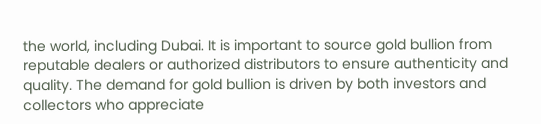the world, including Dubai. It is important to source gold bullion from reputable dealers or authorized distributors to ensure authenticity and quality. The demand for gold bullion is driven by both investors and collectors who appreciate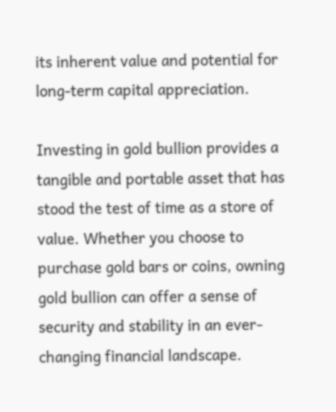its inherent value and potential for long-term capital appreciation.

Investing in gold bullion provides a tangible and portable asset that has stood the test of time as a store of value. Whether you choose to purchase gold bars or coins, owning gold bullion can offer a sense of security and stability in an ever-changing financial landscape.